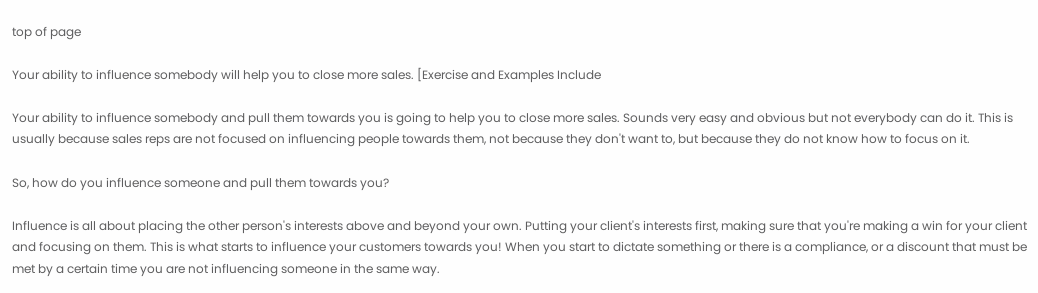top of page

Your ability to influence somebody will help you to close more sales. [Exercise and Examples Include

Your ability to influence somebody and pull them towards you is going to help you to close more sales. Sounds very easy and obvious but not everybody can do it. This is usually because sales reps are not focused on influencing people towards them, not because they don't want to, but because they do not know how to focus on it.

So, how do you influence someone and pull them towards you?

Influence is all about placing the other person's interests above and beyond your own. Putting your client's interests first, making sure that you're making a win for your client and focusing on them. This is what starts to influence your customers towards you! When you start to dictate something or there is a compliance, or a discount that must be met by a certain time you are not influencing someone in the same way.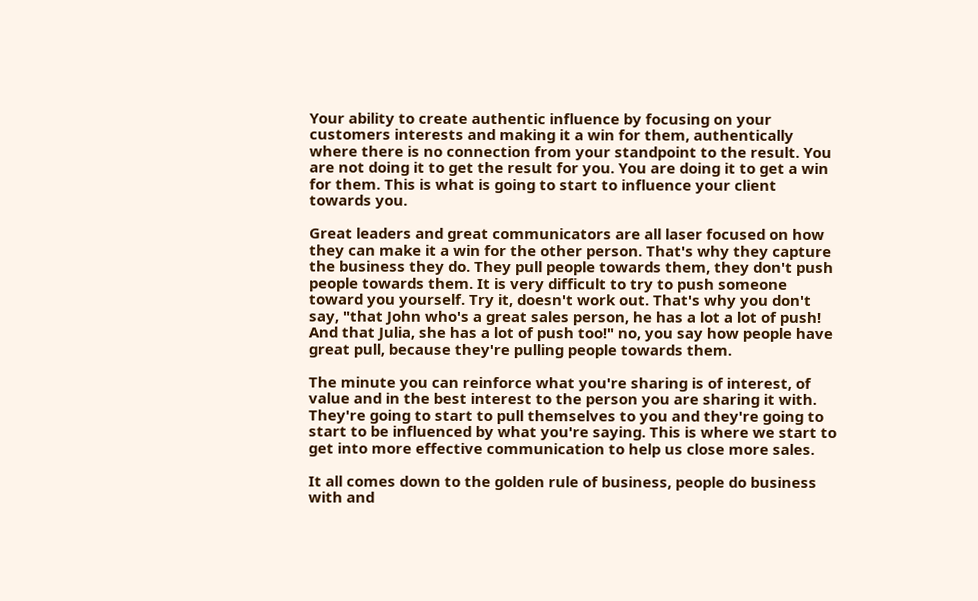Your ability to create authentic influence by focusing on your customers interests and making it a win for them, authentically where there is no connection from your standpoint to the result. You are not doing it to get the result for you. You are doing it to get a win for them. This is what is going to start to influence your client towards you.

Great leaders and great communicators are all laser focused on how they can make it a win for the other person. That's why they capture the business they do. They pull people towards them, they don't push people towards them. It is very difficult to try to push someone toward you yourself. Try it, doesn't work out. That's why you don't say, "that John who's a great sales person, he has a lot a lot of push! And that Julia, she has a lot of push too!" no, you say how people have great pull, because they're pulling people towards them.

The minute you can reinforce what you're sharing is of interest, of value and in the best interest to the person you are sharing it with. They're going to start to pull themselves to you and they're going to start to be influenced by what you're saying. This is where we start to get into more effective communication to help us close more sales.

It all comes down to the golden rule of business, people do business with and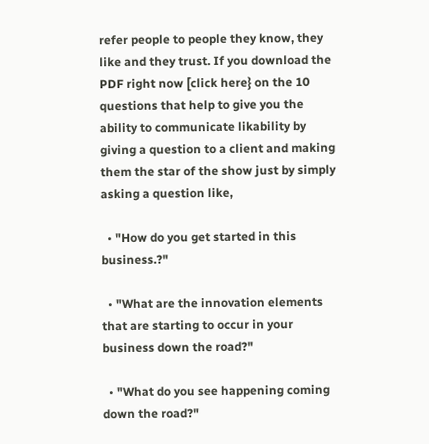refer people to people they know, they like and they trust. If you download the PDF right now [click here} on the 10 questions that help to give you the ability to communicate likability by giving a question to a client and making them the star of the show just by simply asking a question like,

  • "How do you get started in this business.?"

  • "What are the innovation elements that are starting to occur in your business down the road?"

  • "What do you see happening coming down the road?"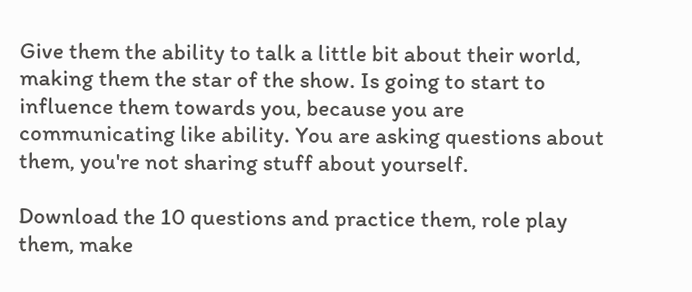Give them the ability to talk a little bit about their world, making them the star of the show. Is going to start to influence them towards you, because you are communicating like ability. You are asking questions about them, you're not sharing stuff about yourself.

Download the 10 questions and practice them, role play them, make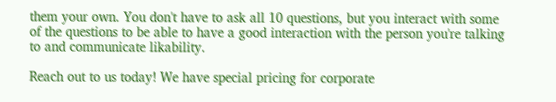them your own. You don't have to ask all 10 questions, but you interact with some of the questions to be able to have a good interaction with the person you're talking to and communicate likability.

Reach out to us today! We have special pricing for corporate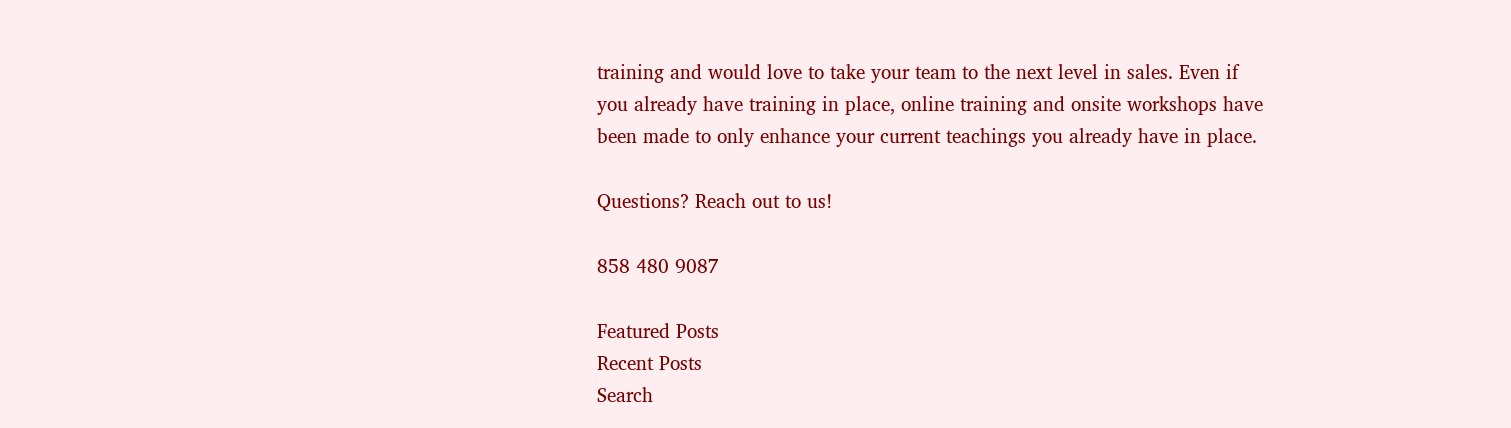training and would love to take your team to the next level in sales. Even if you already have training in place, online training and onsite workshops have been made to only enhance your current teachings you already have in place.

Questions? Reach out to us!

858 480 9087

Featured Posts
Recent Posts
Search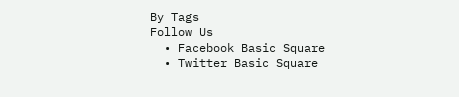By Tags
Follow Us
  • Facebook Basic Square
  • Twitter Basic Square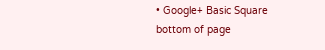• Google+ Basic Square
bottom of page